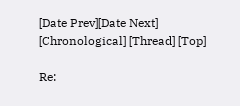[Date Prev][Date Next] [Chronological] [Thread] [Top]

Re: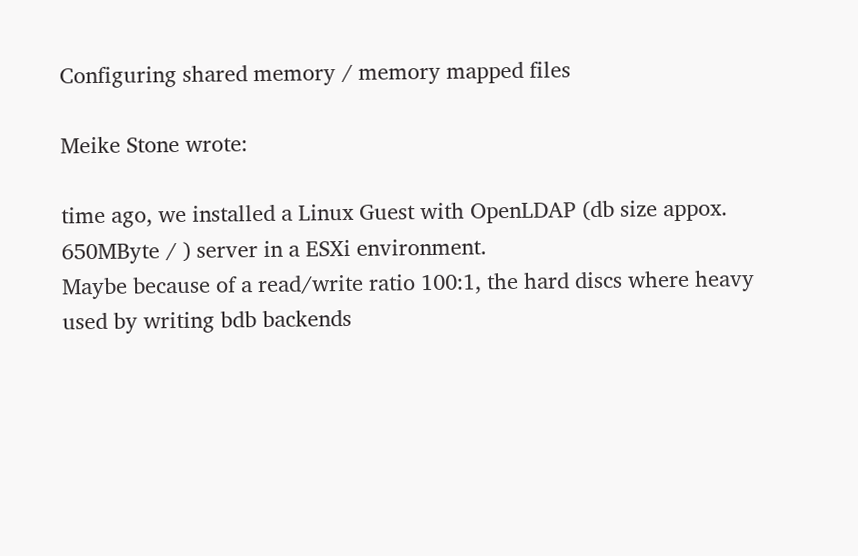Configuring shared memory / memory mapped files

Meike Stone wrote:

time ago, we installed a Linux Guest with OpenLDAP (db size appox.
650MByte / ) server in a ESXi environment.
Maybe because of a read/write ratio 100:1, the hard discs where heavy
used by writing bdb backends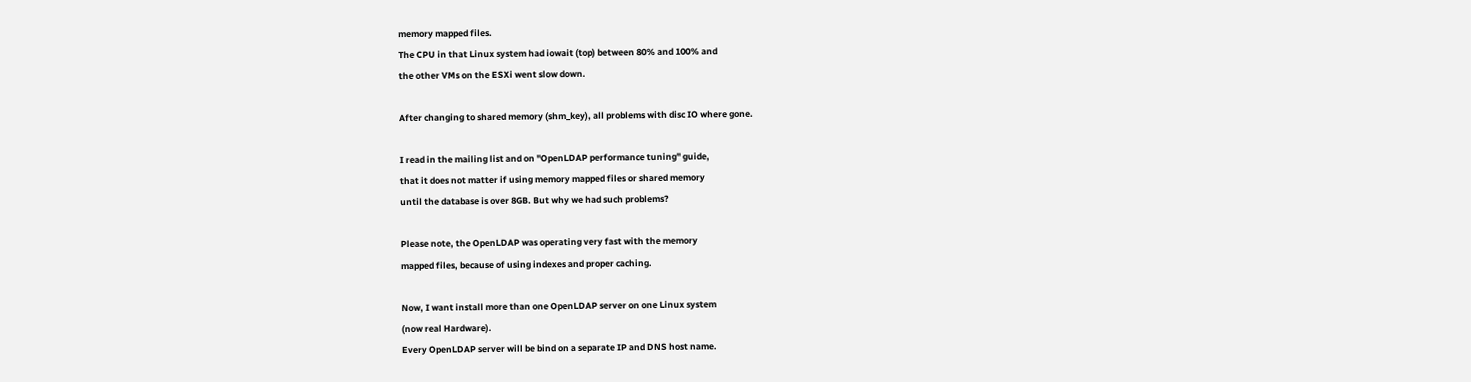memory mapped files.
The CPU in that Linux system had iowait (top) between 80% and 100% and
the other VMs on the ESXi went slow down.

After changing to shared memory (shm_key), all problems with disc IO where gone.

I read in the mailing list and on "OpenLDAP performance tuning" guide,
that it does not matter if using memory mapped files or shared memory
until the database is over 8GB. But why we had such problems?

Please note, the OpenLDAP was operating very fast with the memory
mapped files, because of using indexes and proper caching.

Now, I want install more than one OpenLDAP server on one Linux system
(now real Hardware).
Every OpenLDAP server will be bind on a separate IP and DNS host name.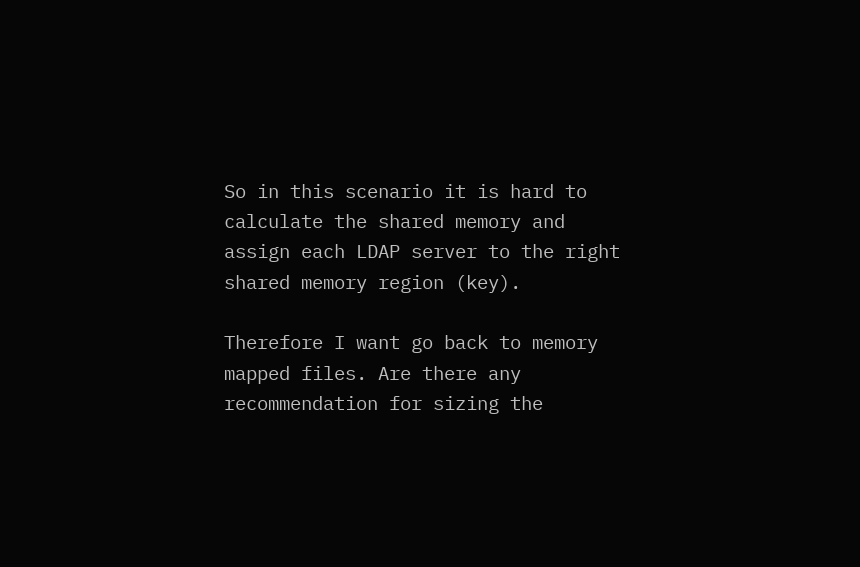So in this scenario it is hard to calculate the shared memory and
assign each LDAP server to the right shared memory region (key).

Therefore I want go back to memory mapped files. Are there any
recommendation for sizing the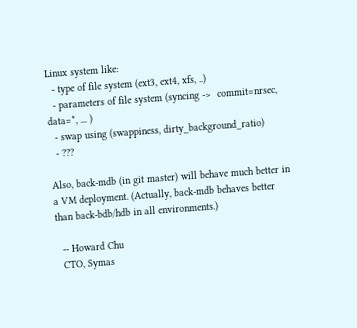Linux system like:
  - type of file system (ext3, ext4, xfs, ..)
  - parameters of file system (syncing ->  commit=nrsec, data=*, ... )
  - swap using (swappiness, dirty_background_ratio)
  - ???

Also, back-mdb (in git master) will behave much better in a VM deployment. (Actually, back-mdb behaves better than back-bdb/hdb in all environments.)

  -- Howard Chu
  CTO, Symas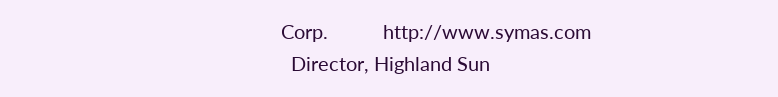Corp.           http://www.symas.com
  Director, Highland Sun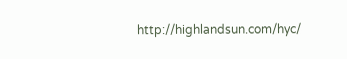http://highlandsun.com/hyc/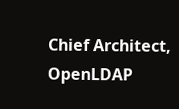Chief Architect, OpenLDAP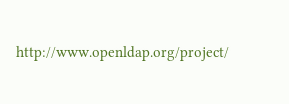http://www.openldap.org/project/